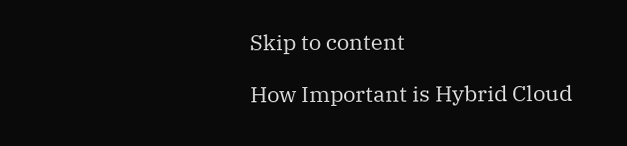Skip to content

How Important is Hybrid Cloud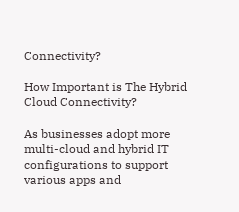Connectivity?

How Important is The Hybrid Cloud Connectivity?

As businesses adopt more multi-cloud and hybrid IT configurations to support various apps and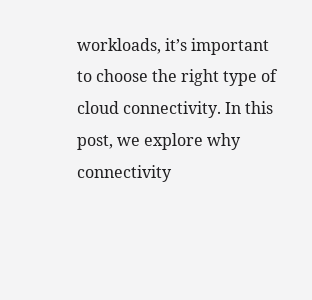workloads, it’s important to choose the right type of cloud connectivity. In this post, we explore why connectivity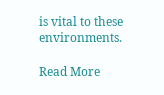is vital to these environments.

Read More